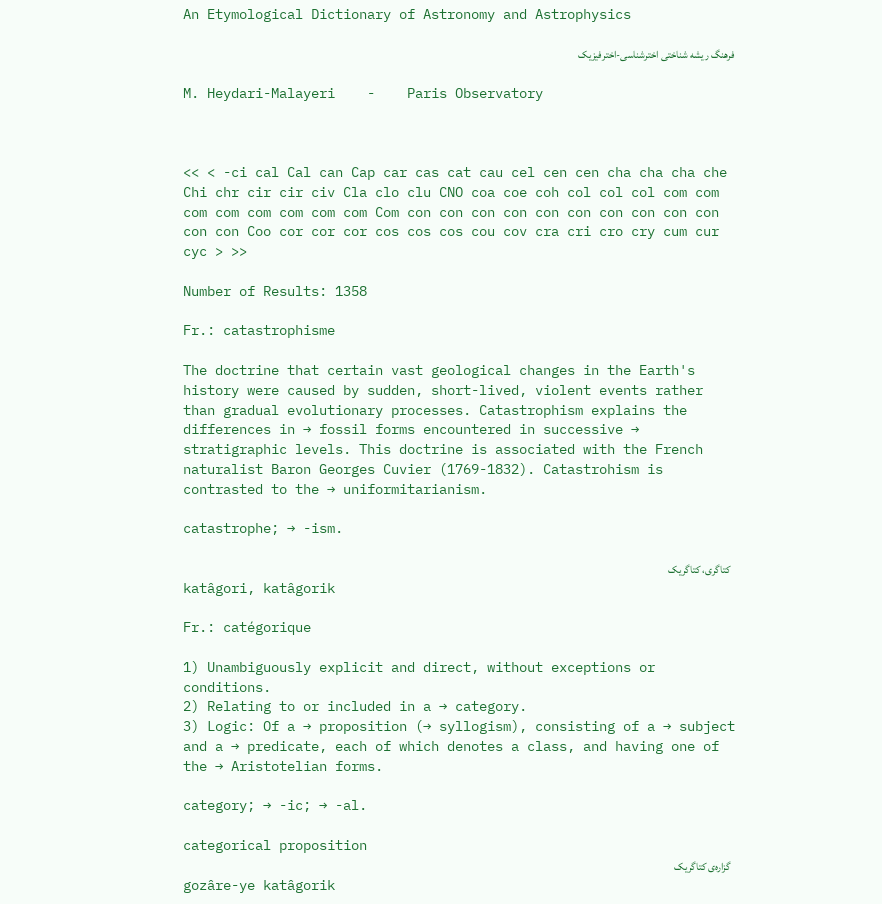An Etymological Dictionary of Astronomy and Astrophysics

فرهنگ ریشه شناختی اخترشناسی-اخترفیزیک

M. Heydari-Malayeri    -    Paris Observatory



<< < -ci cal Cal can Cap car cas cat cau cel cen cen cha cha cha che Chi chr cir cir civ Cla clo clu CNO coa coe coh col col col com com com com com com com com Com con con con con con con con con con con con con Coo cor cor cor cos cos cos cou cov cra cri cro cry cum cur cyc > >>

Number of Results: 1358

Fr.: catastrophisme

The doctrine that certain vast geological changes in the Earth's history were caused by sudden, short-lived, violent events rather than gradual evolutionary processes. Catastrophism explains the differences in → fossil forms encountered in successive → stratigraphic levels. This doctrine is associated with the French naturalist Baron Georges Cuvier (1769-1832). Catastrohism is contrasted to the → uniformitarianism.

catastrophe; → -ism.

  کتاگری، کتاگریک
katâgori, katâgorik

Fr.: catégorique

1) Unambiguously explicit and direct, without exceptions or conditions.
2) Relating to or included in a → category.
3) Logic: Of a → proposition (→ syllogism), consisting of a → subject and a → predicate, each of which denotes a class, and having one of the → Aristotelian forms.

category; → -ic; → -al.

categorical proposition
  گزاره‌ی کتاگریک
gozâre-ye katâgorik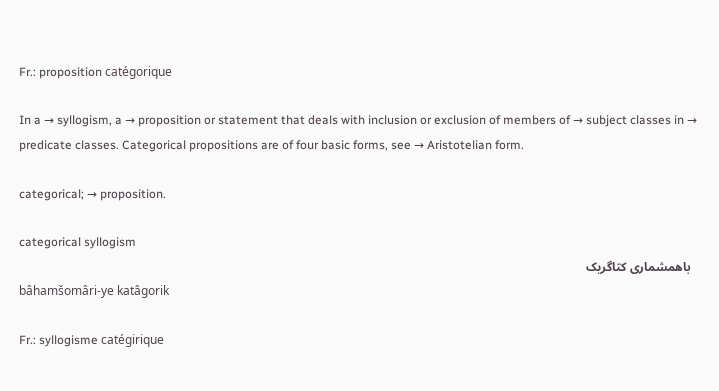Fr.: proposition catégorique

In a → syllogism, a → proposition or statement that deals with inclusion or exclusion of members of → subject classes in → predicate classes. Categorical propositions are of four basic forms, see → Aristotelian form.

categorical; → proposition.

categorical syllogism
  باهمشماری کتاگریک
bâhamšomâri-ye katâgorik

Fr.: syllogisme catégirique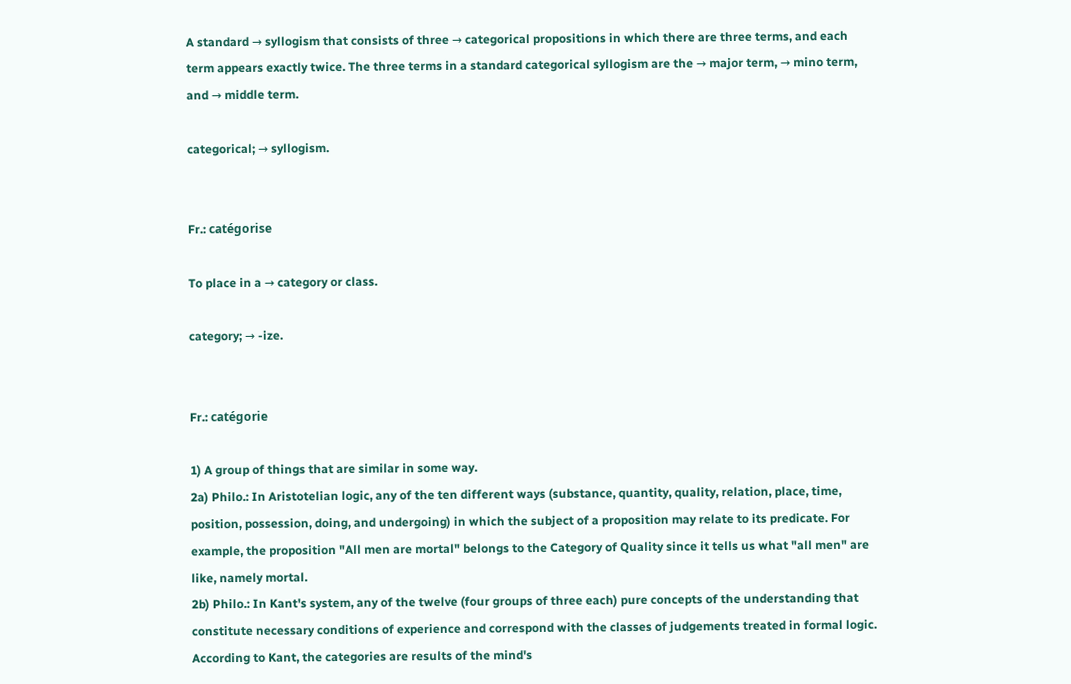A standard → syllogism that consists of three → categorical propositions in which there are three terms, and each term appears exactly twice. The three terms in a standard categorical syllogism are the → major term, → mino term, and → middle term.

categorical; → syllogism.


Fr.: catégorise

To place in a → category or class.

category; → -ize.


Fr.: catégorie

1) A group of things that are similar in some way.
2a) Philo.: In Aristotelian logic, any of the ten different ways (substance, quantity, quality, relation, place, time, position, possession, doing, and undergoing) in which the subject of a proposition may relate to its predicate. For example, the proposition "All men are mortal" belongs to the Category of Quality since it tells us what "all men" are like, namely mortal.
2b) Philo.: In Kant's system, any of the twelve (four groups of three each) pure concepts of the understanding that constitute necessary conditions of experience and correspond with the classes of judgements treated in formal logic. According to Kant, the categories are results of the mind's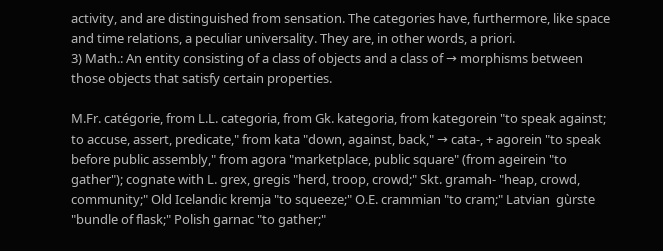activity, and are distinguished from sensation. The categories have, furthermore, like space and time relations, a peculiar universality. They are, in other words, a priori.
3) Math.: An entity consisting of a class of objects and a class of → morphisms between those objects that satisfy certain properties.

M.Fr. catégorie, from L.L. categoria, from Gk. kategoria, from kategorein "to speak against; to accuse, assert, predicate," from kata "down, against, back," → cata-, + agorein "to speak before public assembly," from agora "marketplace, public square" (from ageirein "to gather"); cognate with L. grex, gregis "herd, troop, crowd;" Skt. gramah- "heap, crowd, community;" Old Icelandic kremja "to squeeze;" O.E. crammian "to cram;" Latvian  gùrste "bundle of flask;" Polish garnac "to gather;"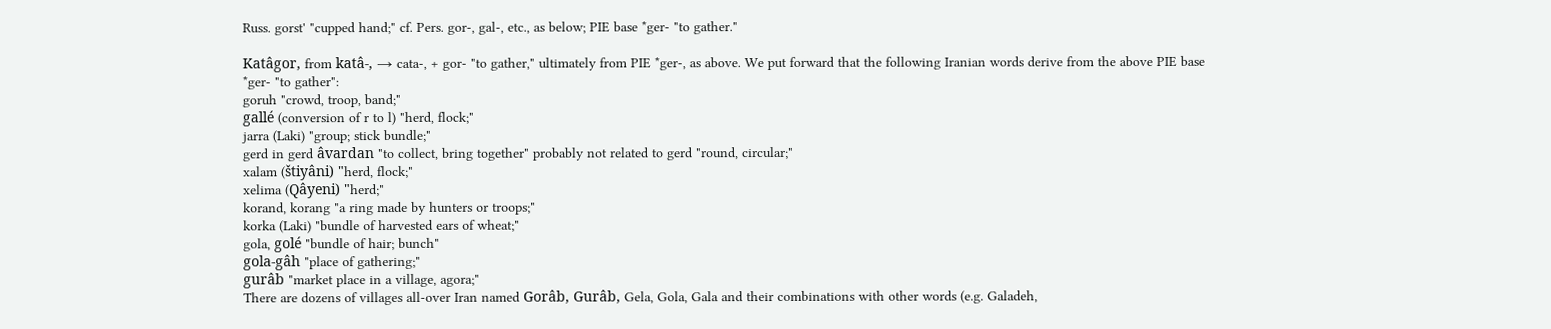Russ. gorst' "cupped hand;" cf. Pers. gor-, gal-, etc., as below; PIE base *ger- "to gather."

Katâgor, from katâ-, → cata-, + gor- "to gather," ultimately from PIE *ger-, as above. We put forward that the following Iranian words derive from the above PIE base *ger- "to gather":
goruh "crowd, troop, band;"
gallé (conversion of r to l) "herd, flock;"
jarra (Laki) "group; stick bundle;"
gerd in gerd âvardan "to collect, bring together" probably not related to gerd "round, circular;"
xalam (štiyâni) "herd, flock;"
xelima (Qâyeni) "herd;"
korand, korang "a ring made by hunters or troops;"
korka (Laki) "bundle of harvested ears of wheat;"
gola, golé "bundle of hair; bunch"
gola-gâh "place of gathering;"
gurâb "market place in a village, agora;"
There are dozens of villages all-over Iran named Gorâb, Gurâb, Gela, Gola, Gala and their combinations with other words (e.g. Galadeh,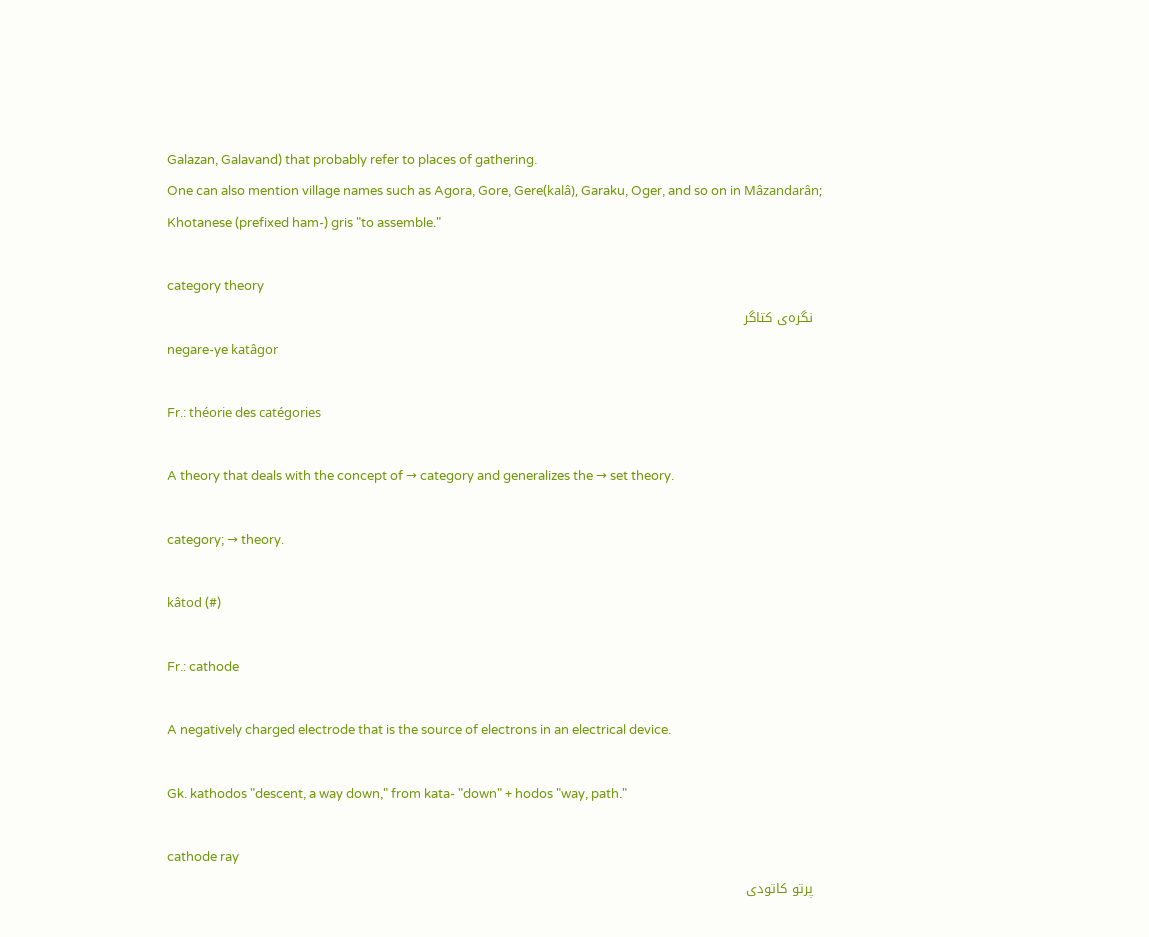Galazan, Galavand) that probably refer to places of gathering.
One can also mention village names such as Agora, Gore, Gere(kalâ), Garaku, Oger, and so on in Mâzandarân;
Khotanese (prefixed ham-) gris "to assemble."

category theory
  نگره‌ی کتاگر
negare-ye katâgor

Fr.: théorie des catégories

A theory that deals with the concept of → category and generalizes the → set theory.

category; → theory.

kâtod (#)

Fr.: cathode

A negatively charged electrode that is the source of electrons in an electrical device.

Gk. kathodos "descent, a way down," from kata- "down" + hodos "way, path."

cathode ray
  پرتو کاتودی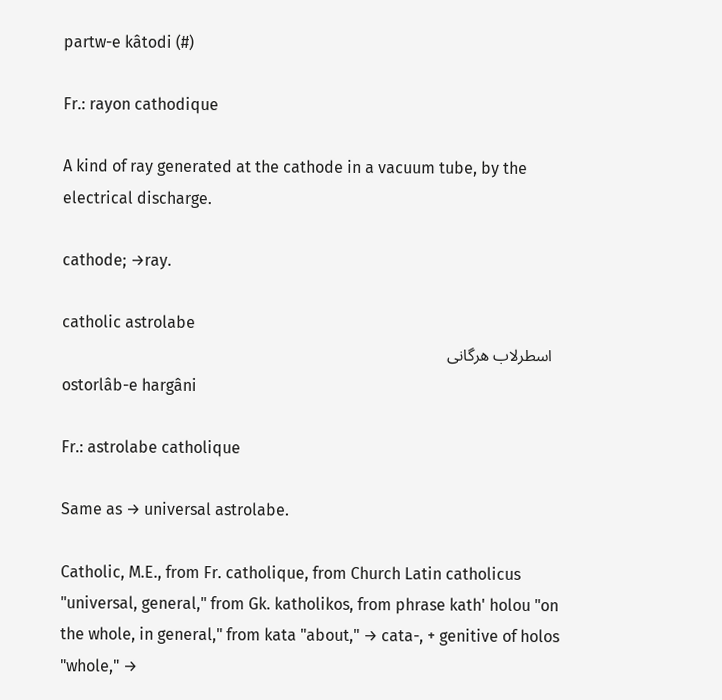partw-e kâtodi (#)

Fr.: rayon cathodique

A kind of ray generated at the cathode in a vacuum tube, by the electrical discharge.

cathode; →ray.

catholic astrolabe
  اسطرلاب هرگانی
ostorlâb-e hargâni

Fr.: astrolabe catholique

Same as → universal astrolabe.

Catholic, M.E., from Fr. catholique, from Church Latin catholicus "universal, general," from Gk. katholikos, from phrase kath' holou "on the whole, in general," from kata "about," → cata-, + genitive of holos "whole," →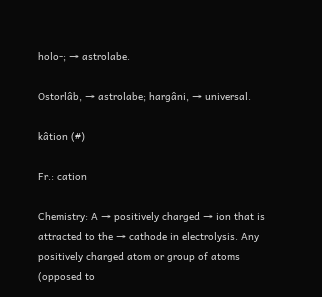holo-; → astrolabe.

Ostorlâb, → astrolabe; hargâni, → universal.

kâtion (#)

Fr.: cation

Chemistry: A → positively charged → ion that is attracted to the → cathode in electrolysis. Any positively charged atom or group of atoms (opposed to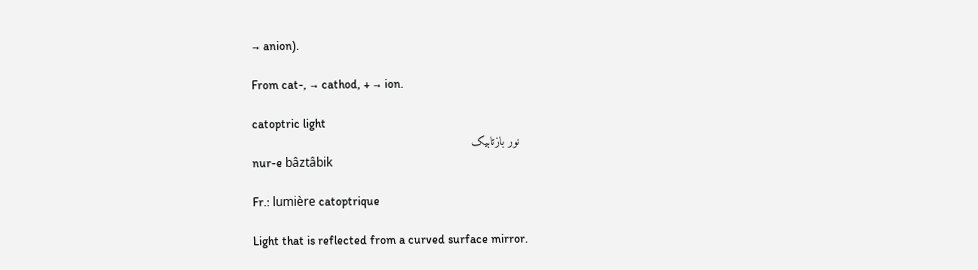→ anion).

From cat-, → cathod, + → ion.

catoptric light
  نور بازتابیک
nur-e bâztâbik

Fr.: lumière catoptrique

Light that is reflected from a curved surface mirror.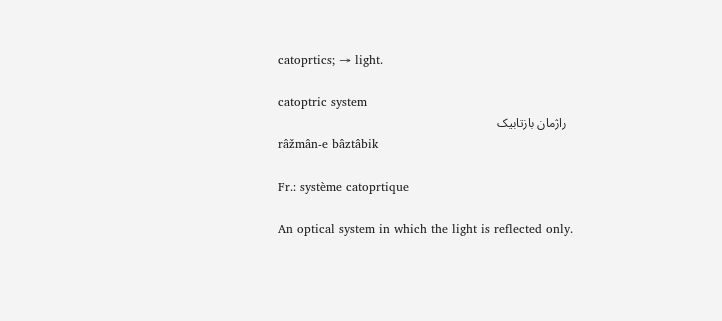catoprtics; → light.

catoptric system
  راژمان بازتابیک
râžmân-e bâztâbik

Fr.: système catoprtique

An optical system in which the light is reflected only.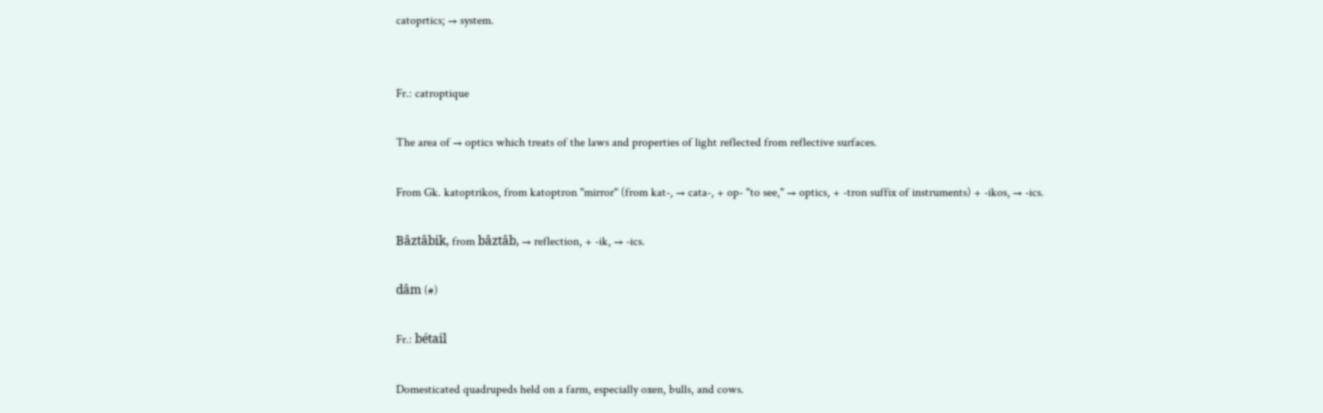catoprtics; → system.


Fr.: catroptique

The area of → optics which treats of the laws and properties of light reflected from reflective surfaces.

From Gk. katoptrikos, from katoptron "mirror" (from kat-, → cata-, + op- "to see," → optics, + -tron suffix of instruments) + -ikos, → -ics.

Bâztâbik, from bâztâb, → reflection, + -ik, → -ics.

dâm (#)

Fr.: bétail

Domesticated quadrupeds held on a farm, especially oxen, bulls, and cows.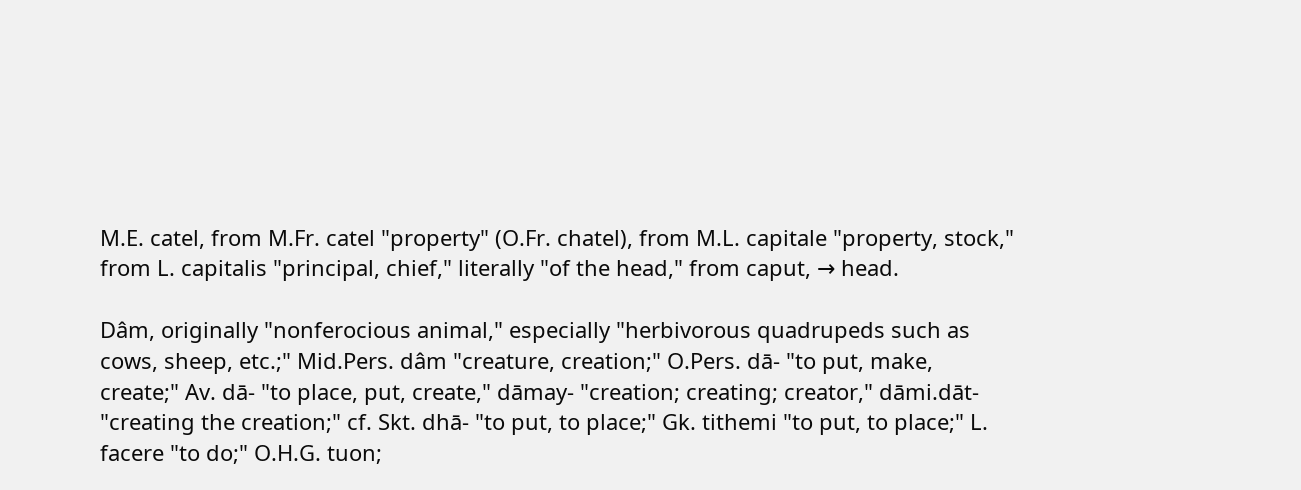M.E. catel, from M.Fr. catel "property" (O.Fr. chatel), from M.L. capitale "property, stock," from L. capitalis "principal, chief," literally "of the head," from caput, → head.

Dâm, originally "nonferocious animal," especially "herbivorous quadrupeds such as cows, sheep, etc.;" Mid.Pers. dâm "creature, creation;" O.Pers. dā- "to put, make, create;" Av. dā- "to place, put, create," dāmay- "creation; creating; creator," dāmi.dāt- "creating the creation;" cf. Skt. dhā- "to put, to place;" Gk. tithemi "to put, to place;" L. facere "to do;" O.H.G. tuon;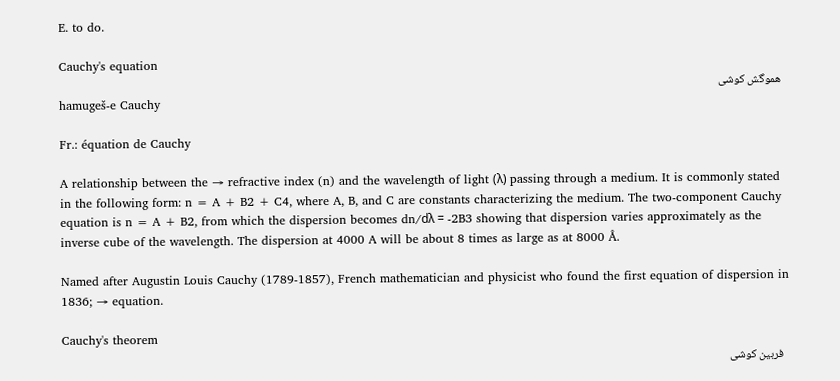E. to do.

Cauchy's equation
  هموگش کوشی
hamugeš-e Cauchy

Fr.: équation de Cauchy

A relationship between the → refractive index (n) and the wavelength of light (λ) passing through a medium. It is commonly stated in the following form: n = A + B2 + C4, where A, B, and C are constants characterizing the medium. The two-component Cauchy equation is n = A + B2, from which the dispersion becomes dn/dλ = -2B3 showing that dispersion varies approximately as the inverse cube of the wavelength. The dispersion at 4000 A will be about 8 times as large as at 8000 Å.

Named after Augustin Louis Cauchy (1789-1857), French mathematician and physicist who found the first equation of dispersion in 1836; → equation.

Cauchy's theorem
  فربین کوشی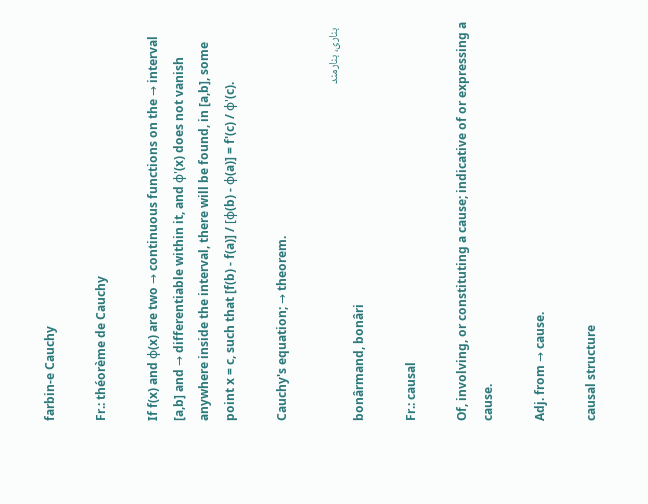farbin-e Cauchy

Fr.: théorème de Cauchy

If f(x) and φ(x) are two → continuous functions on the → interval [a,b] and → differentiable within it, and φ'(x) does not vanish anywhere inside the interval, there will be found, in [a,b], some point x = c, such that [f(b) - f(a)] / [φ(b) - φ(a)] = f'(c) / φ'(c).

Cauchy's equation; → theorem.

  بناری، بنارمند
bonârmand, bonâri

Fr.: causal

Of, involving, or constituting a cause; indicative of or expressing a cause.

Adj. from → cause.

causal structure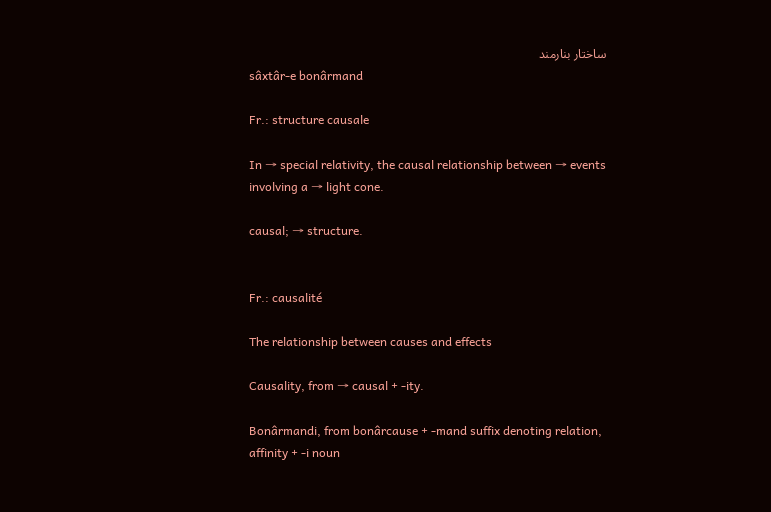ساختار بنارمند
sâxtâr-e bonârmand

Fr.: structure causale

In → special relativity, the causal relationship between → events involving a → light cone.

causal; → structure.


Fr.: causalité

The relationship between causes and effects

Causality, from → causal + -ity.

Bonârmandi, from bonârcause + -mand suffix denoting relation, affinity + -i noun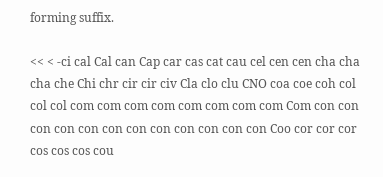forming suffix.

<< < -ci cal Cal can Cap car cas cat cau cel cen cen cha cha cha che Chi chr cir cir civ Cla clo clu CNO coa coe coh col col col com com com com com com com com Com con con con con con con con con con con con con Coo cor cor cor cos cos cos cou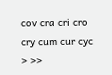cov cra cri cro cry cum cur cyc > >>